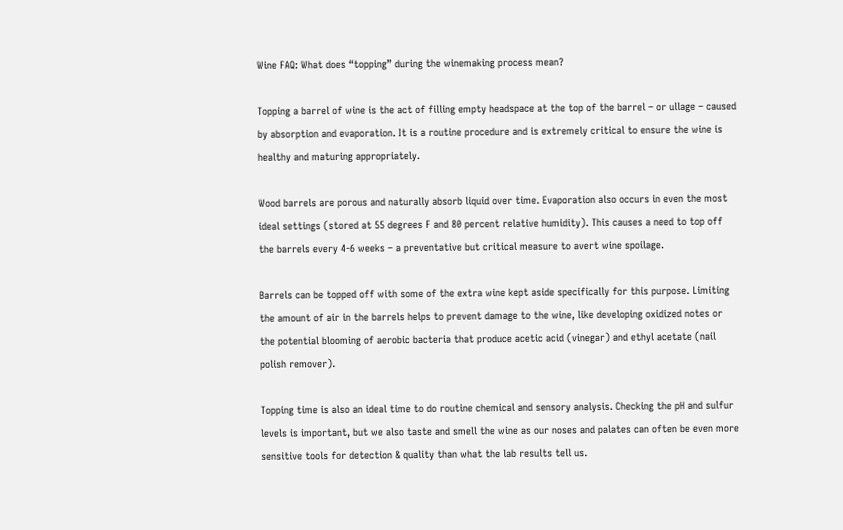Wine FAQ: What does “topping” during the winemaking process mean?

Topping a barrel of wine is the act of filling empty headspace at the top of the barrel – or ullage – caused by absorption and evaporation. It is a routine procedure and is extremely critical to ensure the wine is healthy and maturing appropriately.

Wood barrels are porous and naturally absorb liquid over time. Evaporation also occurs in even the most ideal settings (stored at 55 degrees F and 80 percent relative humidity). This causes a need to top off the barrels every 4-6 weeks – a preventative but critical measure to avert wine spoilage.

Barrels can be topped off with some of the extra wine kept aside specifically for this purpose. Limiting the amount of air in the barrels helps to prevent damage to the wine, like developing oxidized notes or the potential blooming of aerobic bacteria that produce acetic acid (vinegar) and ethyl acetate (nail polish remover).

Topping time is also an ideal time to do routine chemical and sensory analysis. Checking the pH and sulfur levels is important, but we also taste and smell the wine as our noses and palates can often be even more sensitive tools for detection & quality than what the lab results tell us.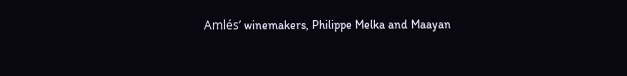Amlés’ winemakers, Philippe Melka and Maayan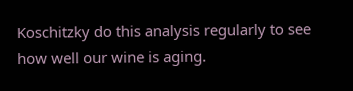Koschitzky do this analysis regularly to see how well our wine is aging.